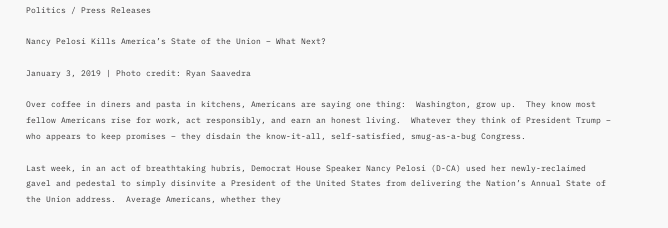Politics / Press Releases

Nancy Pelosi Kills America’s State of the Union – What Next?

January 3, 2019 | Photo credit: Ryan Saavedra

Over coffee in diners and pasta in kitchens, Americans are saying one thing:  Washington, grow up.  They know most fellow Americans rise for work, act responsibly, and earn an honest living.  Whatever they think of President Trump – who appears to keep promises – they disdain the know-it-all, self-satisfied, smug-as-a-bug Congress.

Last week, in an act of breathtaking hubris, Democrat House Speaker Nancy Pelosi (D-CA) used her newly-reclaimed gavel and pedestal to simply disinvite a President of the United States from delivering the Nation’s Annual State of the Union address.  Average Americans, whether they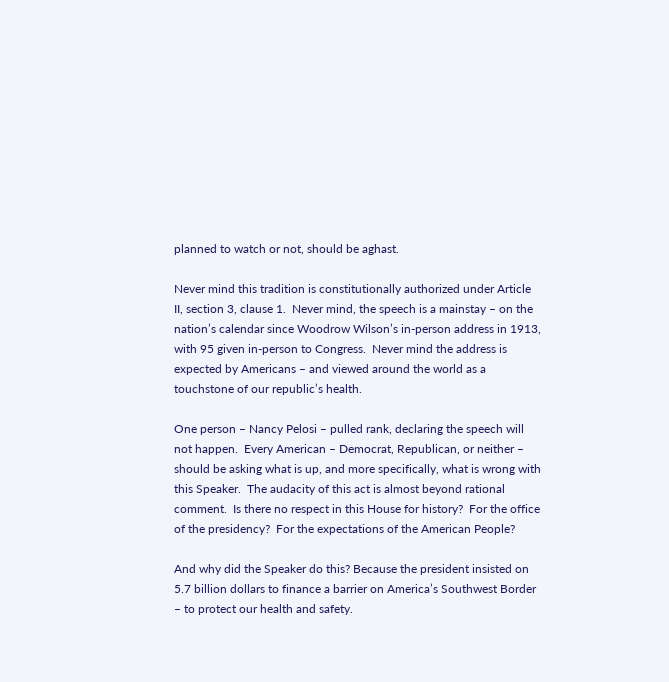planned to watch or not, should be aghast.

Never mind this tradition is constitutionally authorized under Article II, section 3, clause 1.  Never mind, the speech is a mainstay – on the nation’s calendar since Woodrow Wilson’s in-person address in 1913, with 95 given in-person to Congress.  Never mind the address is expected by Americans – and viewed around the world as a touchstone of our republic’s health.

One person – Nancy Pelosi – pulled rank, declaring the speech will not happen.  Every American – Democrat, Republican, or neither – should be asking what is up, and more specifically, what is wrong with this Speaker.  The audacity of this act is almost beyond rational comment.  Is there no respect in this House for history?  For the office of the presidency?  For the expectations of the American People?

And why did the Speaker do this? Because the president insisted on 5.7 billion dollars to finance a barrier on America’s Southwest Border – to protect our health and safety.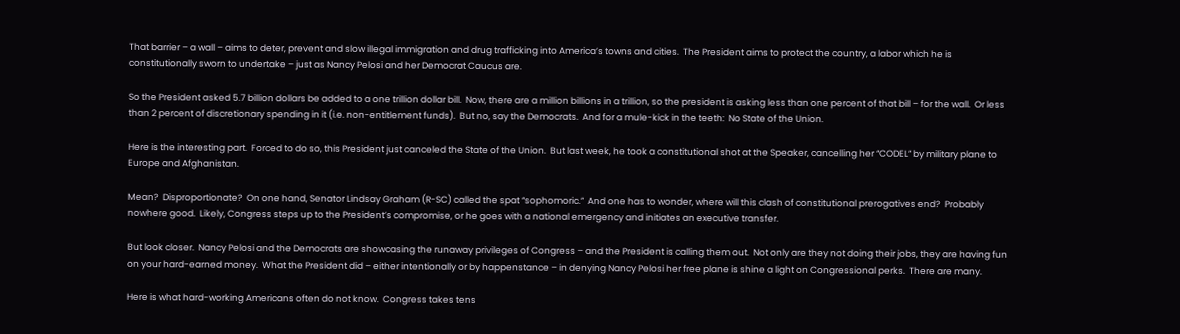That barrier – a wall – aims to deter, prevent and slow illegal immigration and drug trafficking into America’s towns and cities.  The President aims to protect the country, a labor which he is constitutionally sworn to undertake – just as Nancy Pelosi and her Democrat Caucus are.

So the President asked 5.7 billion dollars be added to a one trillion dollar bill.  Now, there are a million billions in a trillion, so the president is asking less than one percent of that bill – for the wall.  Or less than 2 percent of discretionary spending in it (i.e. non-entitlement funds).  But no, say the Democrats.  And for a mule-kick in the teeth:  No State of the Union.

Here is the interesting part.  Forced to do so, this President just canceled the State of the Union.  But last week, he took a constitutional shot at the Speaker, cancelling her “CODEL” by military plane to Europe and Afghanistan.

Mean?  Disproportionate?  On one hand, Senator Lindsay Graham (R-SC) called the spat “sophomoric.”  And one has to wonder, where will this clash of constitutional prerogatives end?  Probably nowhere good.  Likely, Congress steps up to the President’s compromise, or he goes with a national emergency and initiates an executive transfer.

But look closer.  Nancy Pelosi and the Democrats are showcasing the runaway privileges of Congress – and the President is calling them out.  Not only are they not doing their jobs, they are having fun on your hard-earned money.  What the President did – either intentionally or by happenstance – in denying Nancy Pelosi her free plane is shine a light on Congressional perks.  There are many.

Here is what hard-working Americans often do not know.  Congress takes tens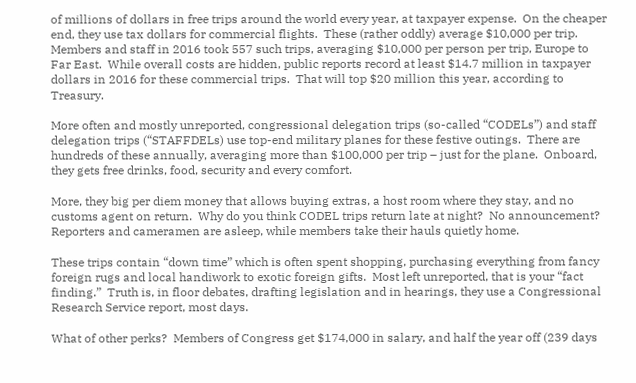of millions of dollars in free trips around the world every year, at taxpayer expense.  On the cheaper end, they use tax dollars for commercial flights.  These (rather oddly) average $10,000 per trip.  Members and staff in 2016 took 557 such trips, averaging $10,000 per person per trip, Europe to Far East.  While overall costs are hidden, public reports record at least $14.7 million in taxpayer dollars in 2016 for these commercial trips.  That will top $20 million this year, according to Treasury.

More often and mostly unreported, congressional delegation trips (so-called “CODELs”) and staff delegation trips (“STAFFDELs) use top-end military planes for these festive outings.  There are hundreds of these annually, averaging more than $100,000 per trip – just for the plane.  Onboard, they gets free drinks, food, security and every comfort.

More, they big per diem money that allows buying extras, a host room where they stay, and no customs agent on return.  Why do you think CODEL trips return late at night?  No announcement?  Reporters and cameramen are asleep, while members take their hauls quietly home.

These trips contain “down time” which is often spent shopping, purchasing everything from fancy foreign rugs and local handiwork to exotic foreign gifts.  Most left unreported, that is your “fact finding.”  Truth is, in floor debates, drafting legislation and in hearings, they use a Congressional Research Service report, most days.

What of other perks?  Members of Congress get $174,000 in salary, and half the year off (239 days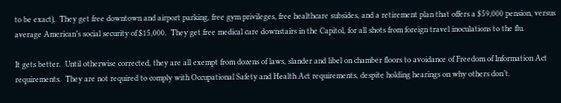to be exact).  They get free downtown and airport parking, free gym privileges, free healthcare subsides, and a retirement plan that offers a $59,000 pension, versus average American’s social security of $15,000.  They get free medical care downstairs in the Capitol, for all shots from foreign travel inoculations to the flu.

It gets better.  Until otherwise corrected, they are all exempt from dozens of laws, slander and libel on chamber floors to avoidance of Freedom of Information Act requirements.  They are not required to comply with Occupational Safety and Health Act requirements, despite holding hearings on why others don’t.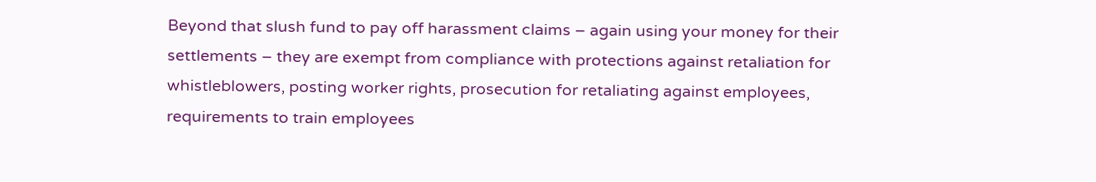Beyond that slush fund to pay off harassment claims – again using your money for their settlements – they are exempt from compliance with protections against retaliation for whistleblowers, posting worker rights, prosecution for retaliating against employees, requirements to train employees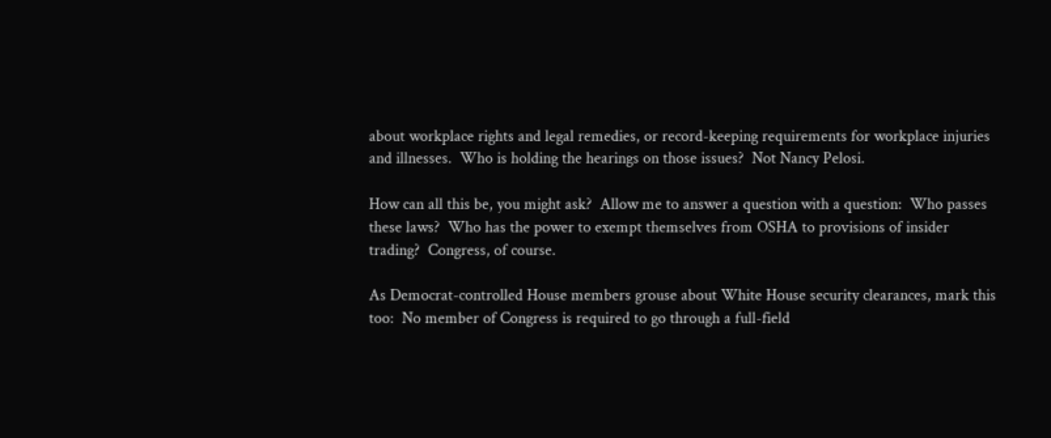about workplace rights and legal remedies, or record-keeping requirements for workplace injuries and illnesses.  Who is holding the hearings on those issues?  Not Nancy Pelosi.

How can all this be, you might ask?  Allow me to answer a question with a question:  Who passes these laws?  Who has the power to exempt themselves from OSHA to provisions of insider trading?  Congress, of course.

As Democrat-controlled House members grouse about White House security clearances, mark this too:  No member of Congress is required to go through a full-field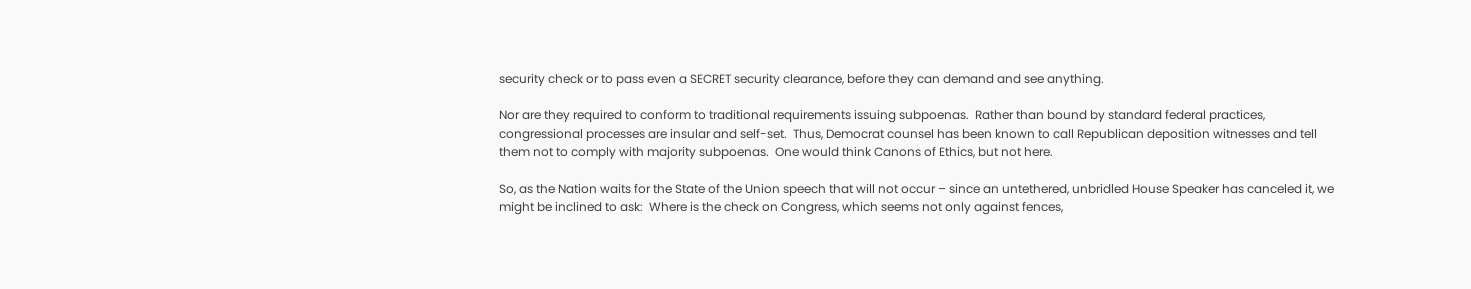security check or to pass even a SECRET security clearance, before they can demand and see anything.

Nor are they required to conform to traditional requirements issuing subpoenas.  Rather than bound by standard federal practices, congressional processes are insular and self-set.  Thus, Democrat counsel has been known to call Republican deposition witnesses and tell them not to comply with majority subpoenas.  One would think Canons of Ethics, but not here.

So, as the Nation waits for the State of the Union speech that will not occur – since an untethered, unbridled House Speaker has canceled it, we might be inclined to ask:  Where is the check on Congress, which seems not only against fences,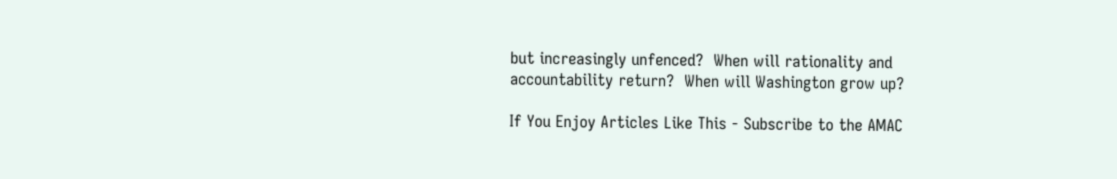but increasingly unfenced?  When will rationality and accountability return?  When will Washington grow up?

If You Enjoy Articles Like This - Subscribe to the AMAC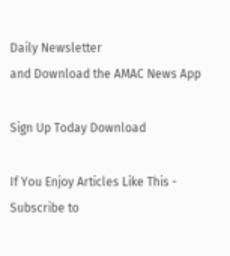Daily Newsletter
and Download the AMAC News App

Sign Up Today Download

If You Enjoy Articles Like This - Subscribe to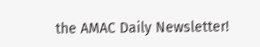the AMAC Daily Newsletter!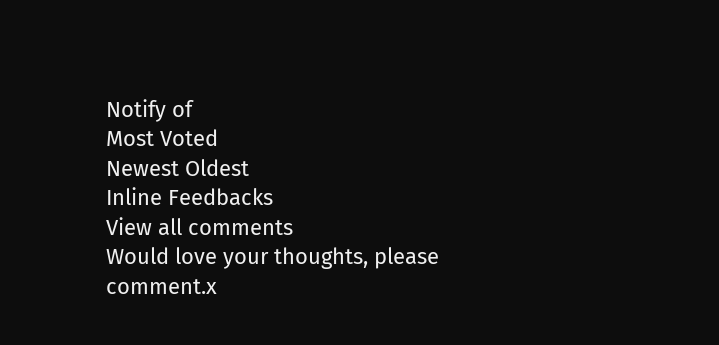Notify of
Most Voted
Newest Oldest
Inline Feedbacks
View all comments
Would love your thoughts, please comment.x